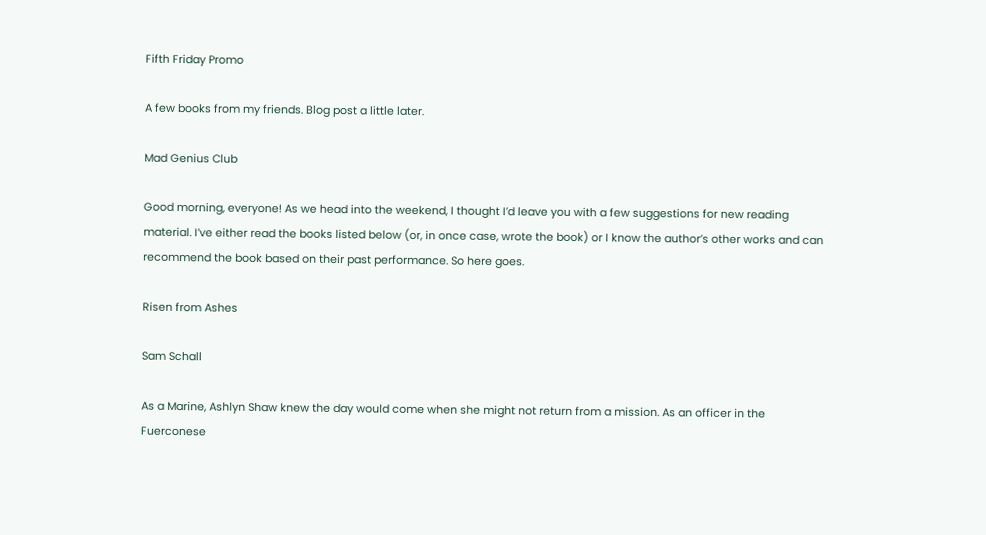Fifth Friday Promo

A few books from my friends. Blog post a little later.

Mad Genius Club

Good morning, everyone! As we head into the weekend, I thought I’d leave you with a few suggestions for new reading material. I’ve either read the books listed below (or, in once case, wrote the book) or I know the author’s other works and can recommend the book based on their past performance. So here goes.

Risen from Ashes

Sam Schall

As a Marine, Ashlyn Shaw knew the day would come when she might not return from a mission. As an officer in the Fuerconese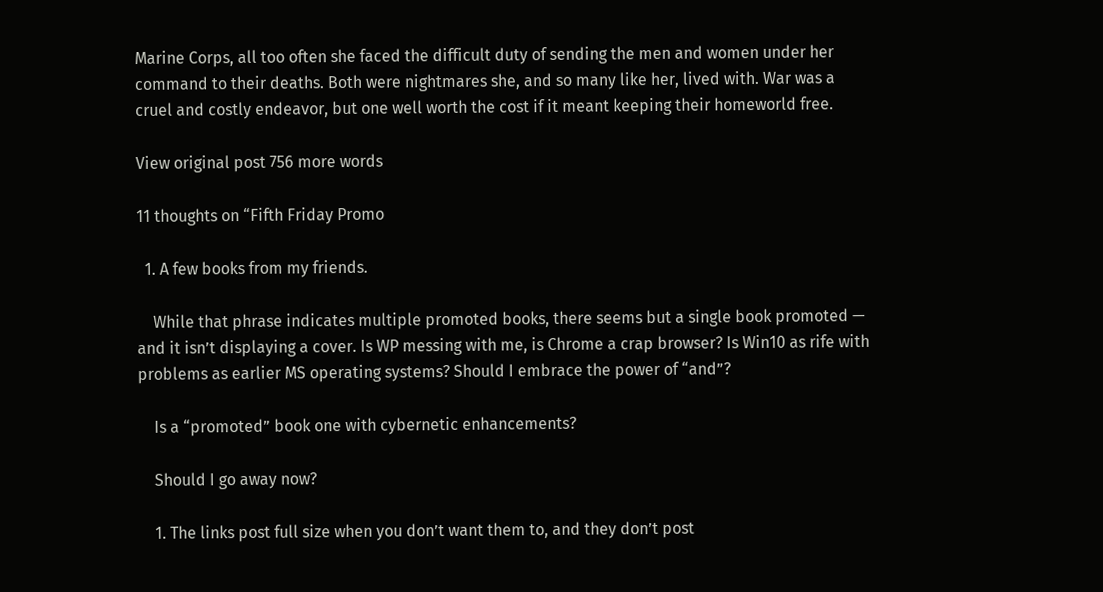Marine Corps, all too often she faced the difficult duty of sending the men and women under her command to their deaths. Both were nightmares she, and so many like her, lived with. War was a cruel and costly endeavor, but one well worth the cost if it meant keeping their homeworld free.

View original post 756 more words

11 thoughts on “Fifth Friday Promo

  1. A few books from my friends.

    While that phrase indicates multiple promoted books, there seems but a single book promoted — and it isn’t displaying a cover. Is WP messing with me, is Chrome a crap browser? Is Win10 as rife with problems as earlier MS operating systems? Should I embrace the power of “and”?

    Is a “promoted” book one with cybernetic enhancements?

    Should I go away now?

    1. The links post full size when you don’t want them to, and they don’t post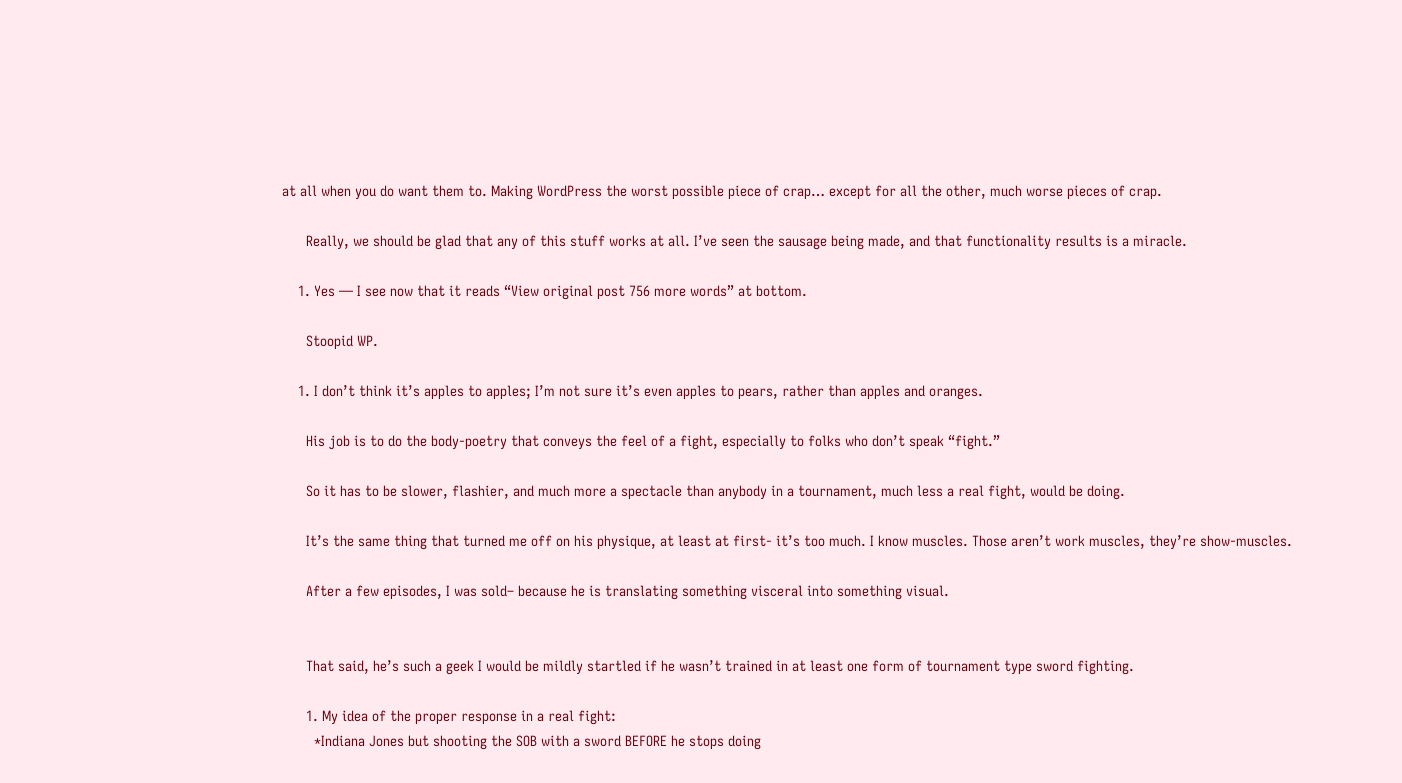at all when you do want them to. Making WordPress the worst possible piece of crap… except for all the other, much worse pieces of crap.

      Really, we should be glad that any of this stuff works at all. I’ve seen the sausage being made, and that functionality results is a miracle.

    1. Yes — I see now that it reads “View original post 756 more words” at bottom.

      Stoopid WP.

    1. I don’t think it’s apples to apples; I’m not sure it’s even apples to pears, rather than apples and oranges.

      His job is to do the body-poetry that conveys the feel of a fight, especially to folks who don’t speak “fight.”

      So it has to be slower, flashier, and much more a spectacle than anybody in a tournament, much less a real fight, would be doing.

      It’s the same thing that turned me off on his physique, at least at first- it’s too much. I know muscles. Those aren’t work muscles, they’re show-muscles.

      After a few episodes, I was sold– because he is translating something visceral into something visual.


      That said, he’s such a geek I would be mildly startled if he wasn’t trained in at least one form of tournament type sword fighting.

      1. My idea of the proper response in a real fight:
        *Indiana Jones but shooting the SOB with a sword BEFORE he stops doing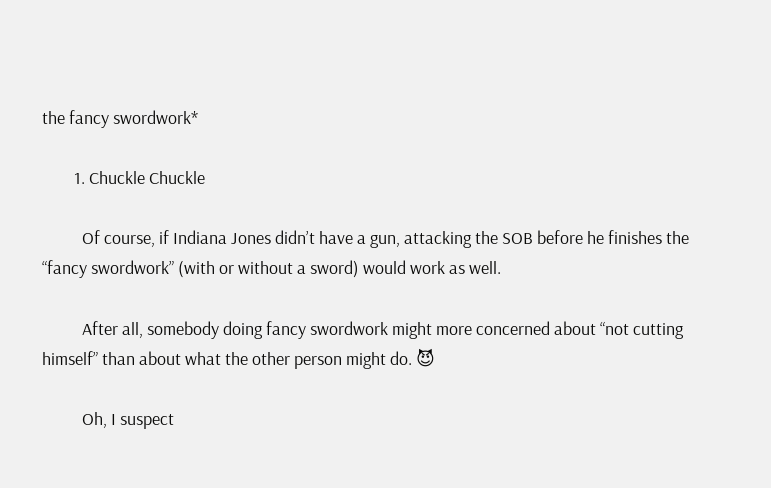the fancy swordwork*

        1. Chuckle Chuckle

          Of course, if Indiana Jones didn’t have a gun, attacking the SOB before he finishes the “fancy swordwork” (with or without a sword) would work as well.

          After all, somebody doing fancy swordwork might more concerned about “not cutting himself” than about what the other person might do. 😈

          Oh, I suspect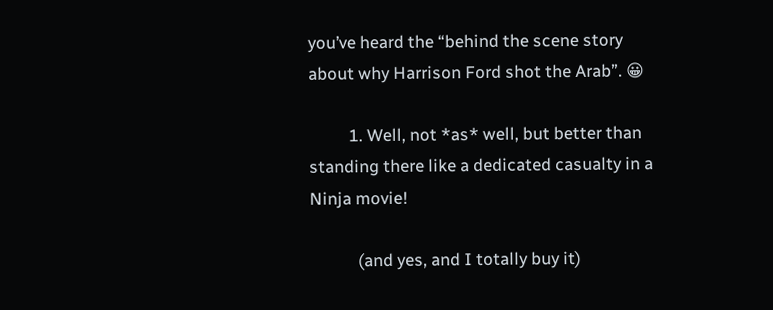you’ve heard the “behind the scene story about why Harrison Ford shot the Arab”. 😀

          1. Well, not *as* well, but better than standing there like a dedicated casualty in a Ninja movie!

            (and yes, and I totally buy it)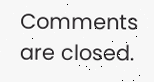Comments are closed.